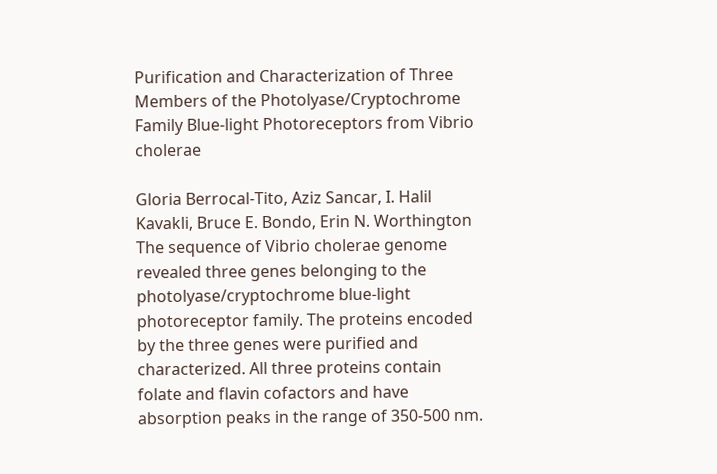Purification and Characterization of Three Members of the Photolyase/Cryptochrome Family Blue-light Photoreceptors from Vibrio cholerae

Gloria Berrocal-Tito, Aziz Sancar, I. Halil Kavakli, Bruce E. Bondo, Erin N. Worthington
The sequence of Vibrio cholerae genome revealed three genes belonging to the photolyase/cryptochrome blue-light photoreceptor family. The proteins encoded by the three genes were purified and characterized. All three proteins contain folate and flavin cofactors and have absorption peaks in the range of 350-500 nm.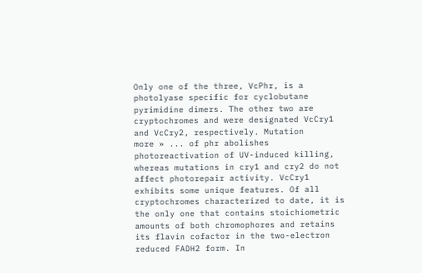Only one of the three, VcPhr, is a photolyase specific for cyclobutane pyrimidine dimers. The other two are cryptochromes and were designated VcCry1 and VcCry2, respectively. Mutation
more » ... of phr abolishes photoreactivation of UV-induced killing, whereas mutations in cry1 and cry2 do not affect photorepair activity. VcCry1 exhibits some unique features. Of all cryptochromes characterized to date, it is the only one that contains stoichiometric amounts of both chromophores and retains its flavin cofactor in the two-electron reduced FADH2 form. In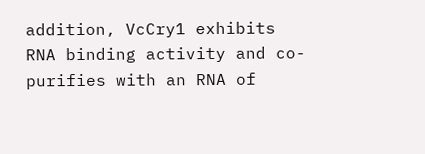addition, VcCry1 exhibits RNA binding activity and co-purifies with an RNA of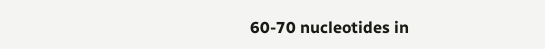60-70 nucleotides in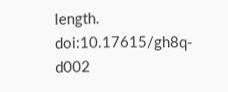length.
doi:10.17615/gh8q-d002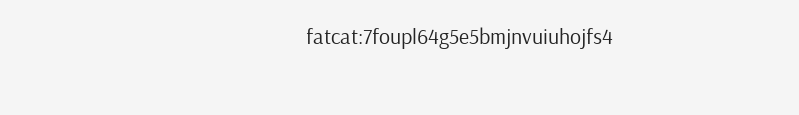fatcat:7foupl64g5e5bmjnvuiuhojfs4